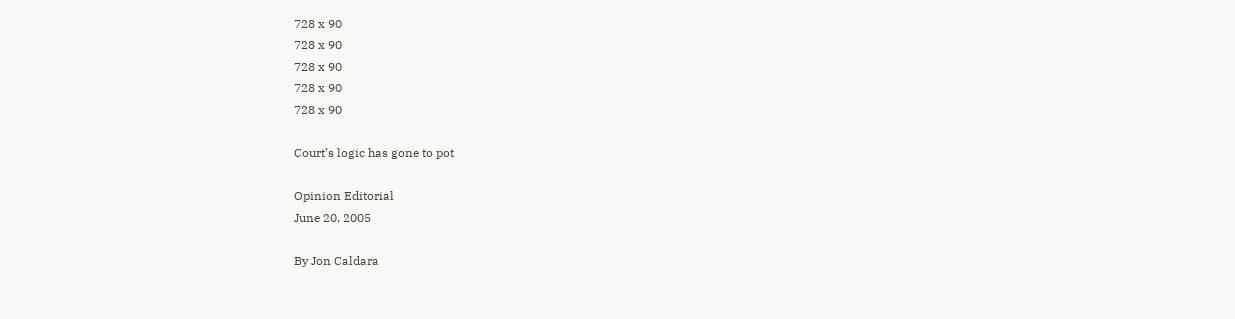728 x 90
728 x 90
728 x 90
728 x 90
728 x 90

Court’s logic has gone to pot

Opinion Editorial
June 20, 2005

By Jon Caldara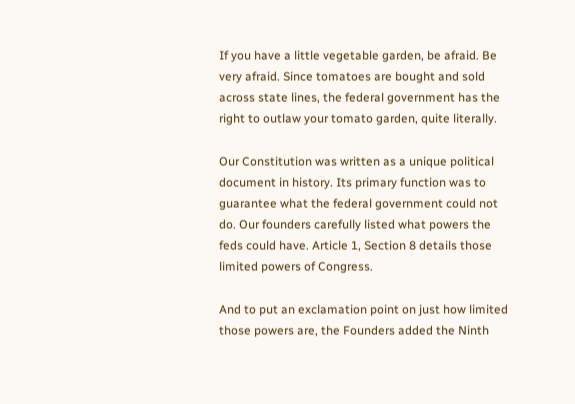If you have a little vegetable garden, be afraid. Be very afraid. Since tomatoes are bought and sold across state lines, the federal government has the right to outlaw your tomato garden, quite literally.

Our Constitution was written as a unique political document in history. Its primary function was to guarantee what the federal government could not do. Our founders carefully listed what powers the feds could have. Article 1, Section 8 details those limited powers of Congress.

And to put an exclamation point on just how limited those powers are, the Founders added the Ninth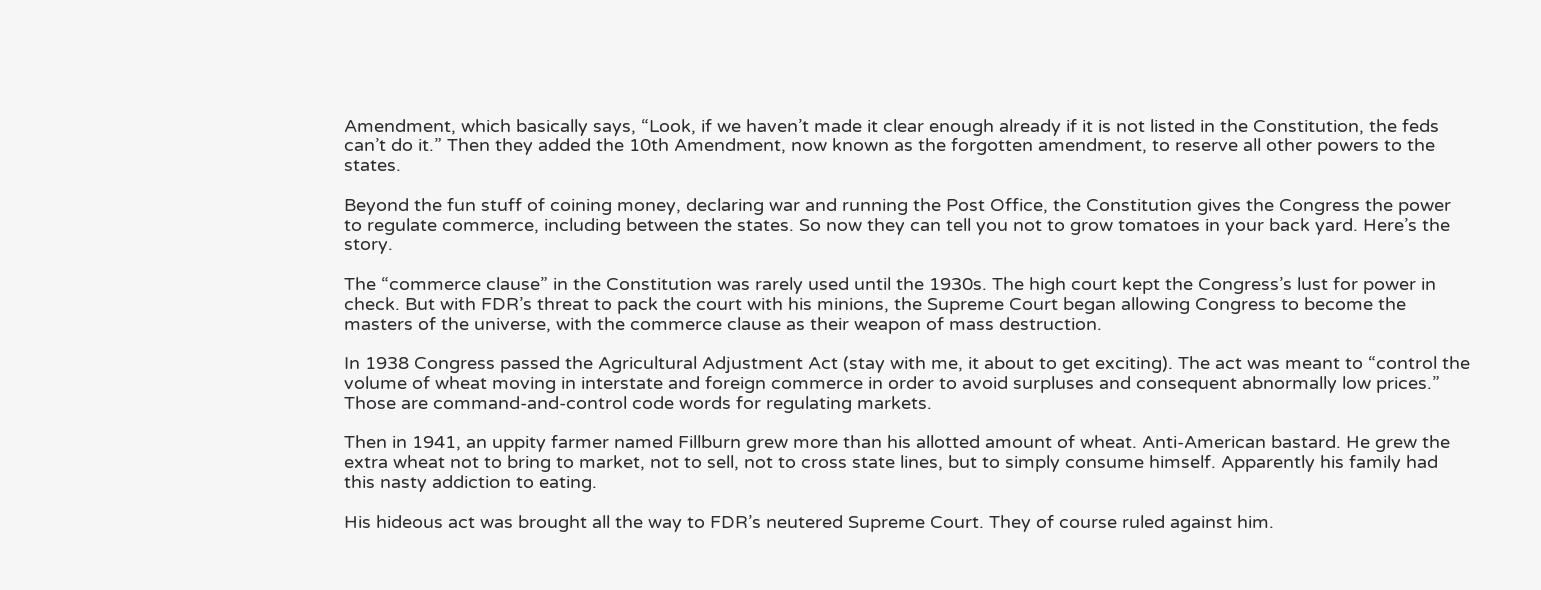Amendment, which basically says, “Look, if we haven’t made it clear enough already if it is not listed in the Constitution, the feds can’t do it.” Then they added the 10th Amendment, now known as the forgotten amendment, to reserve all other powers to the states.

Beyond the fun stuff of coining money, declaring war and running the Post Office, the Constitution gives the Congress the power to regulate commerce, including between the states. So now they can tell you not to grow tomatoes in your back yard. Here’s the story.

The “commerce clause” in the Constitution was rarely used until the 1930s. The high court kept the Congress’s lust for power in check. But with FDR’s threat to pack the court with his minions, the Supreme Court began allowing Congress to become the masters of the universe, with the commerce clause as their weapon of mass destruction.

In 1938 Congress passed the Agricultural Adjustment Act (stay with me, it about to get exciting). The act was meant to “control the volume of wheat moving in interstate and foreign commerce in order to avoid surpluses and consequent abnormally low prices.” Those are command-and-control code words for regulating markets.

Then in 1941, an uppity farmer named Fillburn grew more than his allotted amount of wheat. Anti-American bastard. He grew the extra wheat not to bring to market, not to sell, not to cross state lines, but to simply consume himself. Apparently his family had this nasty addiction to eating.

His hideous act was brought all the way to FDR’s neutered Supreme Court. They of course ruled against him.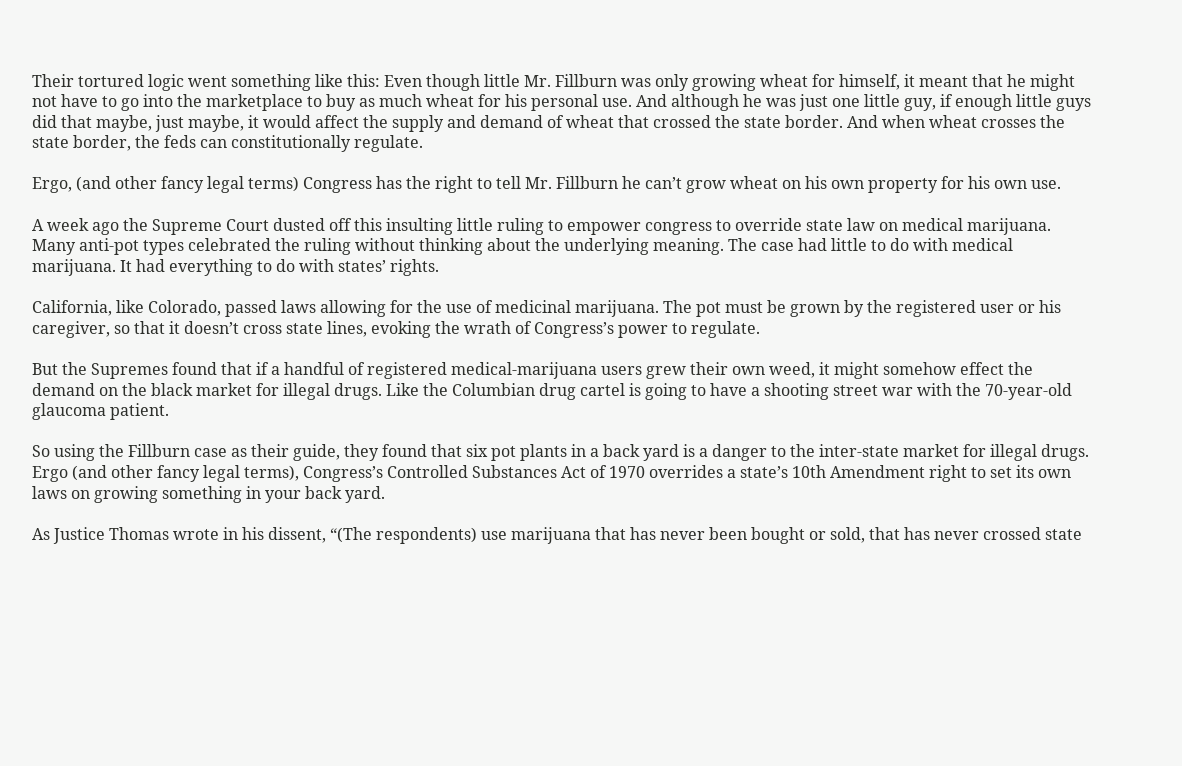Their tortured logic went something like this: Even though little Mr. Fillburn was only growing wheat for himself, it meant that he might not have to go into the marketplace to buy as much wheat for his personal use. And although he was just one little guy, if enough little guys did that maybe, just maybe, it would affect the supply and demand of wheat that crossed the state border. And when wheat crosses the state border, the feds can constitutionally regulate.

Ergo, (and other fancy legal terms) Congress has the right to tell Mr. Fillburn he can’t grow wheat on his own property for his own use.

A week ago the Supreme Court dusted off this insulting little ruling to empower congress to override state law on medical marijuana. Many anti-pot types celebrated the ruling without thinking about the underlying meaning. The case had little to do with medical marijuana. It had everything to do with states’ rights.

California, like Colorado, passed laws allowing for the use of medicinal marijuana. The pot must be grown by the registered user or his caregiver, so that it doesn’t cross state lines, evoking the wrath of Congress’s power to regulate.

But the Supremes found that if a handful of registered medical-marijuana users grew their own weed, it might somehow effect the demand on the black market for illegal drugs. Like the Columbian drug cartel is going to have a shooting street war with the 70-year-old glaucoma patient.

So using the Fillburn case as their guide, they found that six pot plants in a back yard is a danger to the inter-state market for illegal drugs. Ergo (and other fancy legal terms), Congress’s Controlled Substances Act of 1970 overrides a state’s 10th Amendment right to set its own laws on growing something in your back yard.

As Justice Thomas wrote in his dissent, “(The respondents) use marijuana that has never been bought or sold, that has never crossed state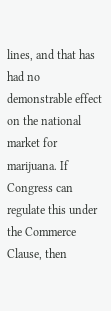lines, and that has had no demonstrable effect on the national market for marijuana. If Congress can regulate this under the Commerce Clause, then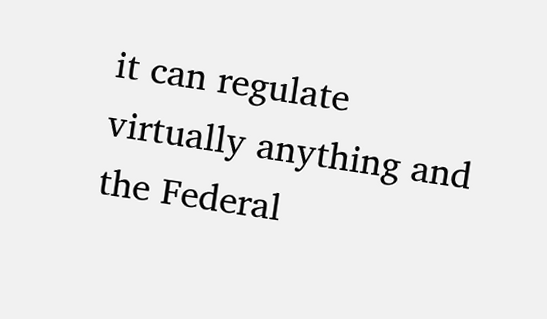it can regulate virtually anything and the Federal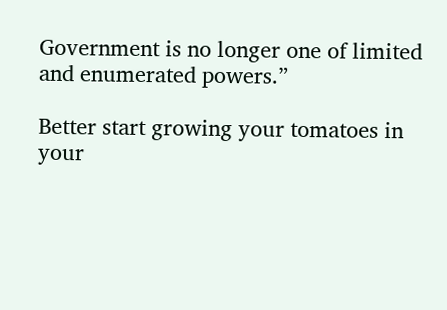Government is no longer one of limited and enumerated powers.”

Better start growing your tomatoes in your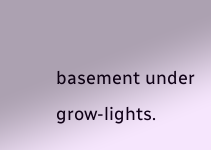basement under grow-lights.